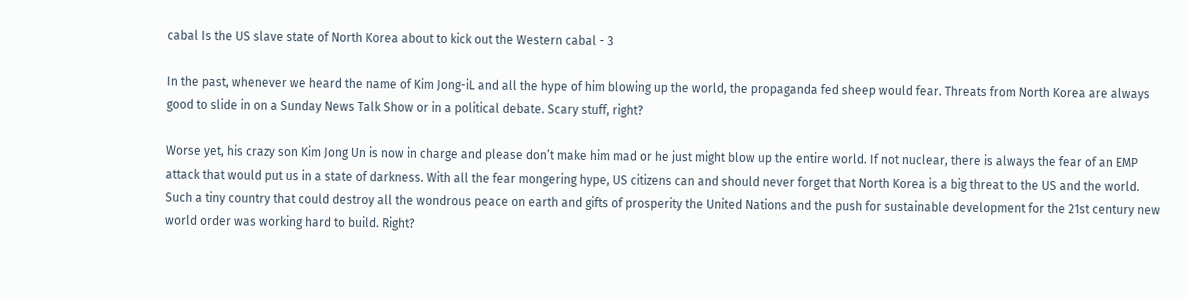cabal Is the US slave state of North Korea about to kick out the Western cabal - 3

In the past, whenever we heard the name of Kim Jong-iL and all the hype of him blowing up the world, the propaganda fed sheep would fear. Threats from North Korea are always good to slide in on a Sunday News Talk Show or in a political debate. Scary stuff, right?

Worse yet, his crazy son Kim Jong Un is now in charge and please don’t make him mad or he just might blow up the entire world. If not nuclear, there is always the fear of an EMP attack that would put us in a state of darkness. With all the fear mongering hype, US citizens can and should never forget that North Korea is a big threat to the US and the world. Such a tiny country that could destroy all the wondrous peace on earth and gifts of prosperity the United Nations and the push for sustainable development for the 21st century new world order was working hard to build. Right?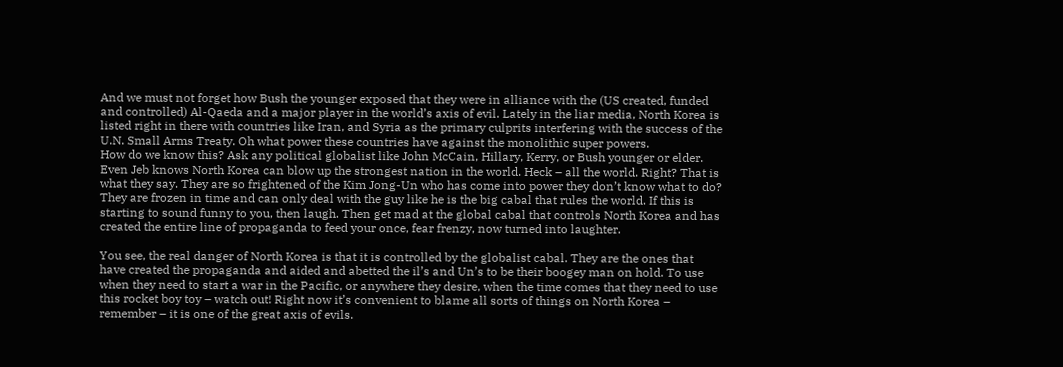And we must not forget how Bush the younger exposed that they were in alliance with the (US created, funded and controlled) Al-Qaeda and a major player in the world’s axis of evil. Lately in the liar media, North Korea is listed right in there with countries like Iran, and Syria as the primary culprits interfering with the success of the U.N. Small Arms Treaty. Oh what power these countries have against the monolithic super powers.
How do we know this? Ask any political globalist like John McCain, Hillary, Kerry, or Bush younger or elder. Even Jeb knows North Korea can blow up the strongest nation in the world. Heck – all the world. Right? That is what they say. They are so frightened of the Kim Jong-Un who has come into power they don’t know what to do? They are frozen in time and can only deal with the guy like he is the big cabal that rules the world. If this is starting to sound funny to you, then laugh. Then get mad at the global cabal that controls North Korea and has created the entire line of propaganda to feed your once, fear frenzy, now turned into laughter.

You see, the real danger of North Korea is that it is controlled by the globalist cabal. They are the ones that have created the propaganda and aided and abetted the il’s and Un’s to be their boogey man on hold. To use when they need to start a war in the Pacific, or anywhere they desire, when the time comes that they need to use this rocket boy toy – watch out! Right now it’s convenient to blame all sorts of things on North Korea – remember – it is one of the great axis of evils.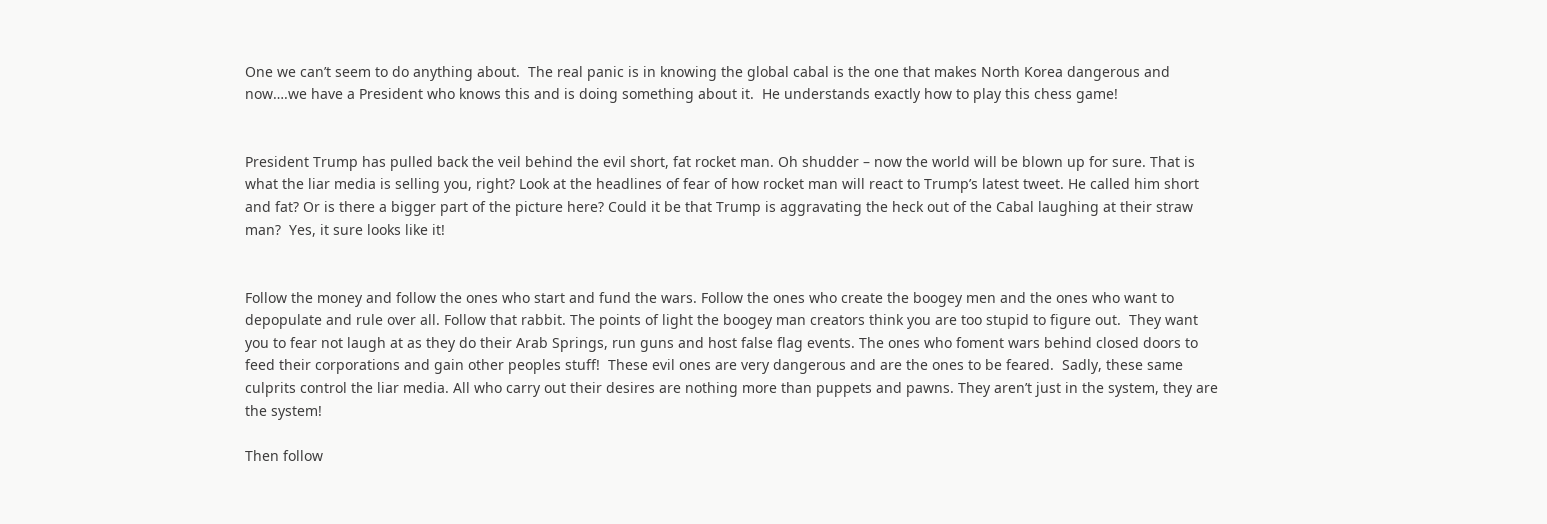One we can’t seem to do anything about.  The real panic is in knowing the global cabal is the one that makes North Korea dangerous and now….we have a President who knows this and is doing something about it.  He understands exactly how to play this chess game!


President Trump has pulled back the veil behind the evil short, fat rocket man. Oh shudder – now the world will be blown up for sure. That is what the liar media is selling you, right? Look at the headlines of fear of how rocket man will react to Trump’s latest tweet. He called him short and fat? Or is there a bigger part of the picture here? Could it be that Trump is aggravating the heck out of the Cabal laughing at their straw man?  Yes, it sure looks like it!


Follow the money and follow the ones who start and fund the wars. Follow the ones who create the boogey men and the ones who want to depopulate and rule over all. Follow that rabbit. The points of light the boogey man creators think you are too stupid to figure out.  They want you to fear not laugh at as they do their Arab Springs, run guns and host false flag events. The ones who foment wars behind closed doors to feed their corporations and gain other peoples stuff!  These evil ones are very dangerous and are the ones to be feared.  Sadly, these same culprits control the liar media. All who carry out their desires are nothing more than puppets and pawns. They aren’t just in the system, they are the system!

Then follow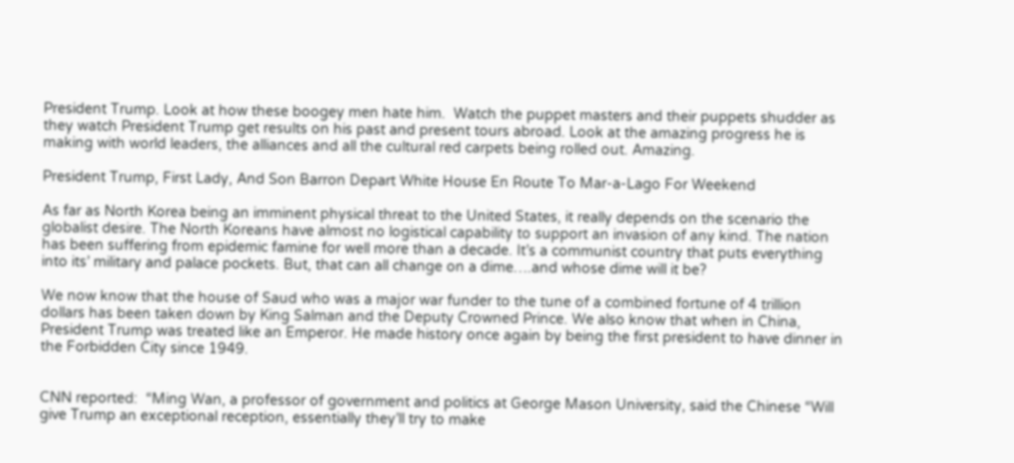President Trump. Look at how these boogey men hate him.  Watch the puppet masters and their puppets shudder as they watch President Trump get results on his past and present tours abroad. Look at the amazing progress he is making with world leaders, the alliances and all the cultural red carpets being rolled out. Amazing.

President Trump, First Lady, And Son Barron Depart White House En Route To Mar-a-Lago For Weekend

As far as North Korea being an imminent physical threat to the United States, it really depends on the scenario the globalist desire. The North Koreans have almost no logistical capability to support an invasion of any kind. The nation has been suffering from epidemic famine for well more than a decade. It’s a communist country that puts everything into its’ military and palace pockets. But, that can all change on a dime….and whose dime will it be?

We now know that the house of Saud who was a major war funder to the tune of a combined fortune of 4 trillion dollars has been taken down by King Salman and the Deputy Crowned Prince. We also know that when in China, President Trump was treated like an Emperor. He made history once again by being the first president to have dinner in the Forbidden City since 1949.


CNN reported:  “Ming Wan, a professor of government and politics at George Mason University, said the Chinese “Will give Trump an exceptional reception, essentially they’ll try to make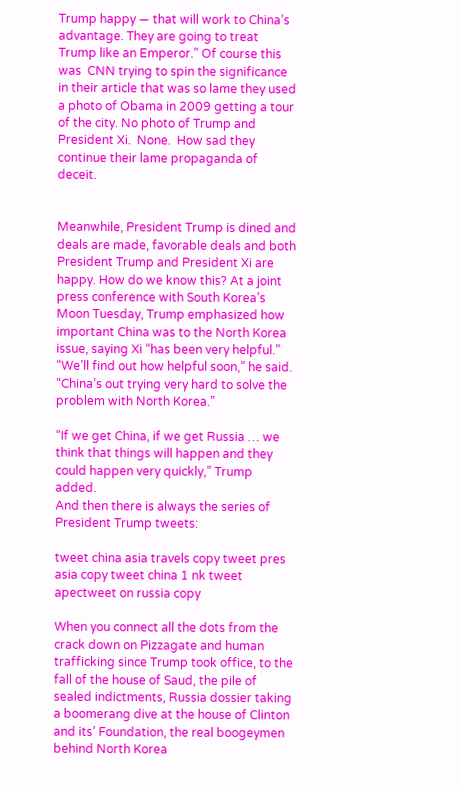Trump happy — that will work to China’s advantage. They are going to treat Trump like an Emperor.” Of course this was  CNN trying to spin the significance in their article that was so lame they used a photo of Obama in 2009 getting a tour of the city. No photo of Trump and President Xi.  None.  How sad they continue their lame propaganda of deceit.


Meanwhile, President Trump is dined and deals are made, favorable deals and both President Trump and President Xi are happy. How do we know this? At a joint press conference with South Korea’s Moon Tuesday, Trump emphasized how important China was to the North Korea issue, saying Xi “has been very helpful.”
“We’ll find out how helpful soon,” he said. “China’s out trying very hard to solve the problem with North Korea.”

“If we get China, if we get Russia … we think that things will happen and they could happen very quickly,” Trump added.
And then there is always the series of President Trump tweets:

tweet china asia travels copy tweet pres asia copy tweet china 1 nk tweet apectweet on russia copy

When you connect all the dots from the crack down on Pizzagate and human trafficking since Trump took office, to the fall of the house of Saud, the pile of sealed indictments, Russia dossier taking a boomerang dive at the house of Clinton and its’ Foundation, the real boogeymen behind North Korea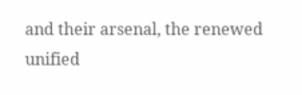and their arsenal, the renewed unified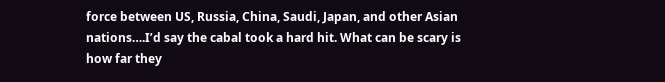force between US, Russia, China, Saudi, Japan, and other Asian nations….I’d say the cabal took a hard hit. What can be scary is how far they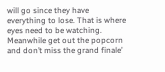will go since they have everything to lose. That is where eyes need to be watching. Meanwhile get out the popcorn and don’t miss the grand finale’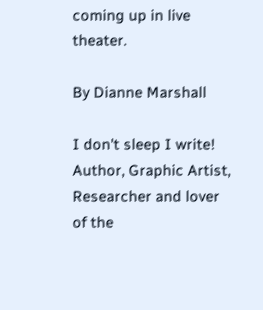coming up in live theater.

By Dianne Marshall

I don't sleep I write! Author, Graphic Artist, Researcher and lover of the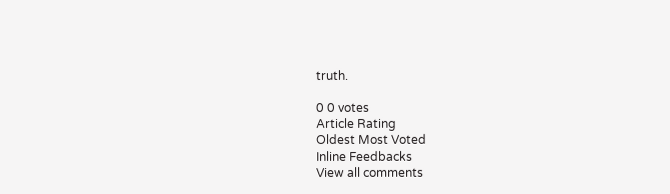truth.

0 0 votes
Article Rating
Oldest Most Voted
Inline Feedbacks
View all comments